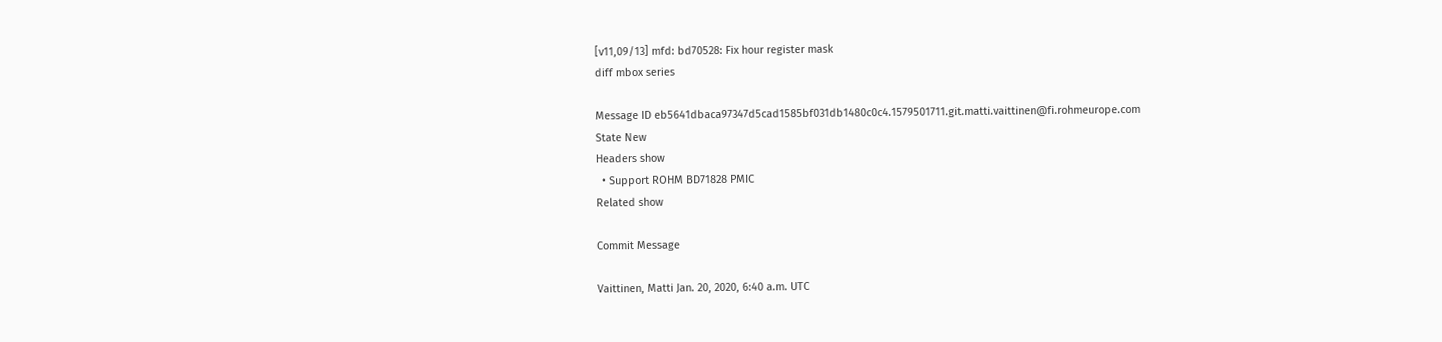[v11,09/13] mfd: bd70528: Fix hour register mask
diff mbox series

Message ID eb5641dbaca97347d5cad1585bf031db1480c0c4.1579501711.git.matti.vaittinen@fi.rohmeurope.com
State New
Headers show
  • Support ROHM BD71828 PMIC
Related show

Commit Message

Vaittinen, Matti Jan. 20, 2020, 6:40 a.m. UTC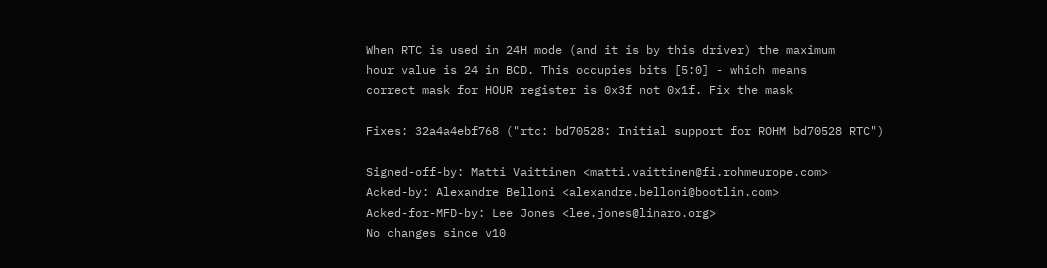When RTC is used in 24H mode (and it is by this driver) the maximum
hour value is 24 in BCD. This occupies bits [5:0] - which means
correct mask for HOUR register is 0x3f not 0x1f. Fix the mask

Fixes: 32a4a4ebf768 ("rtc: bd70528: Initial support for ROHM bd70528 RTC")

Signed-off-by: Matti Vaittinen <matti.vaittinen@fi.rohmeurope.com>
Acked-by: Alexandre Belloni <alexandre.belloni@bootlin.com>
Acked-for-MFD-by: Lee Jones <lee.jones@linaro.org>
No changes since v10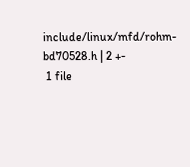include/linux/mfd/rohm-bd70528.h | 2 +-
 1 file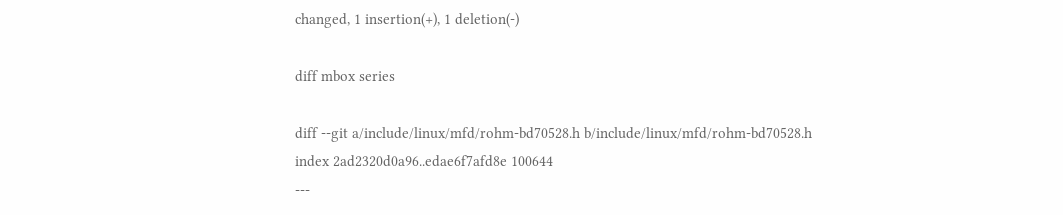changed, 1 insertion(+), 1 deletion(-)

diff mbox series

diff --git a/include/linux/mfd/rohm-bd70528.h b/include/linux/mfd/rohm-bd70528.h
index 2ad2320d0a96..edae6f7afd8e 100644
---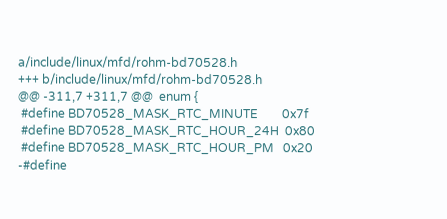a/include/linux/mfd/rohm-bd70528.h
+++ b/include/linux/mfd/rohm-bd70528.h
@@ -311,7 +311,7 @@  enum {
 #define BD70528_MASK_RTC_MINUTE        0x7f
 #define BD70528_MASK_RTC_HOUR_24H  0x80
 #define BD70528_MASK_RTC_HOUR_PM   0x20
-#define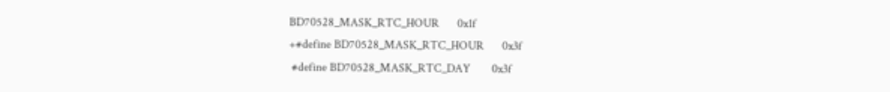BD70528_MASK_RTC_HOUR      0x1f
+#define BD70528_MASK_RTC_HOUR      0x3f
 #define BD70528_MASK_RTC_DAY       0x3f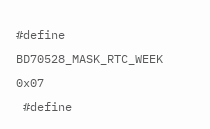#define BD70528_MASK_RTC_WEEK      0x07
 #define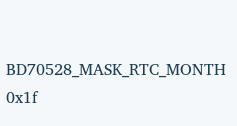BD70528_MASK_RTC_MONTH     0x1f